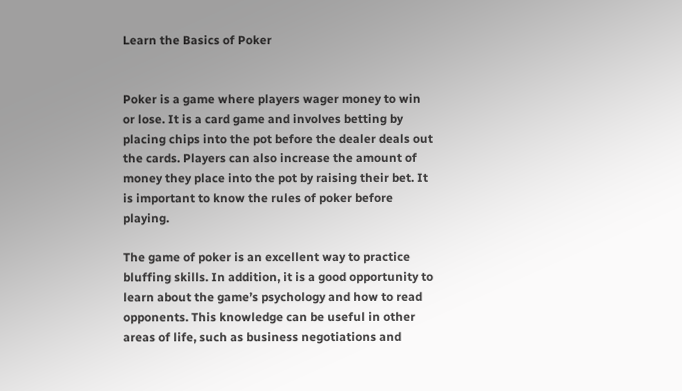Learn the Basics of Poker


Poker is a game where players wager money to win or lose. It is a card game and involves betting by placing chips into the pot before the dealer deals out the cards. Players can also increase the amount of money they place into the pot by raising their bet. It is important to know the rules of poker before playing.

The game of poker is an excellent way to practice bluffing skills. In addition, it is a good opportunity to learn about the game’s psychology and how to read opponents. This knowledge can be useful in other areas of life, such as business negotiations and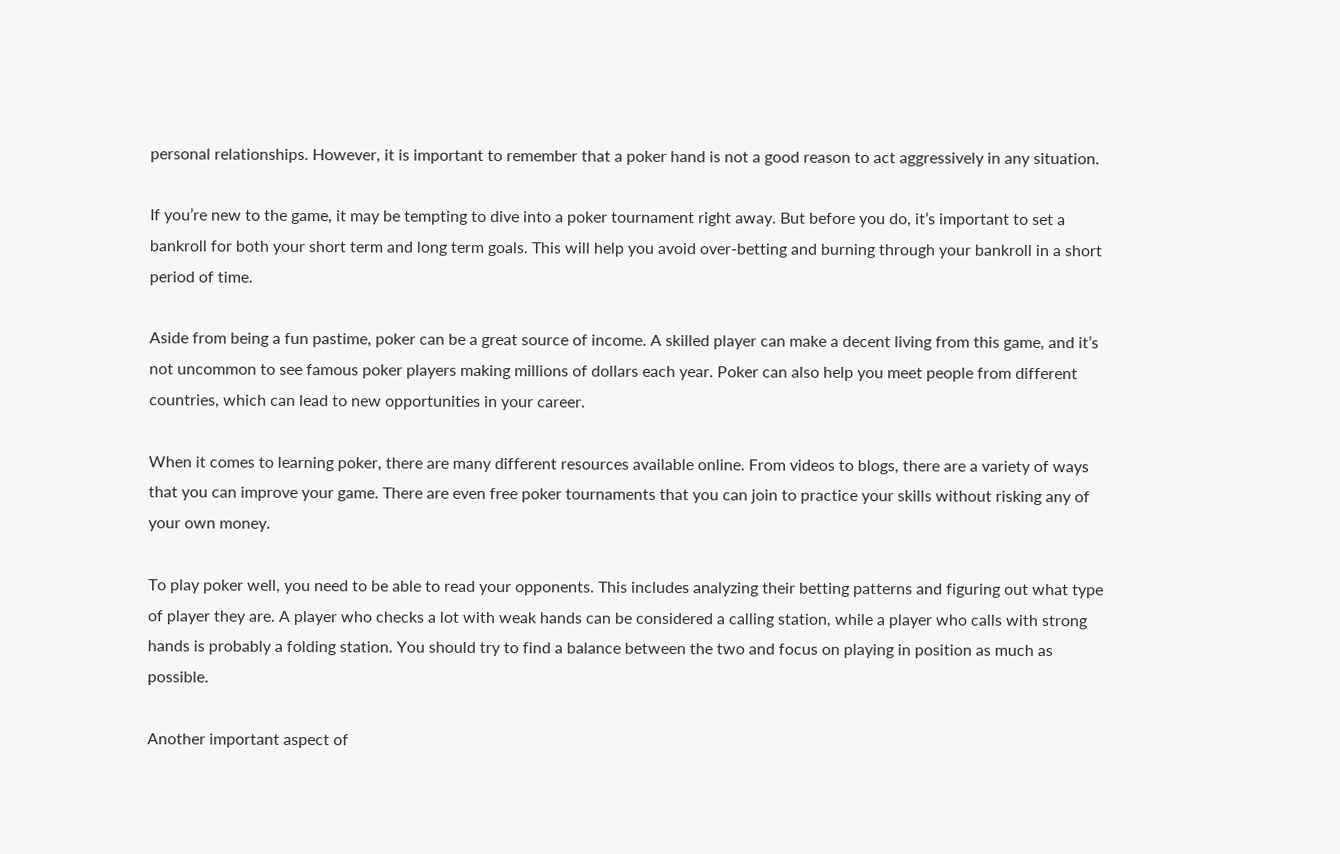personal relationships. However, it is important to remember that a poker hand is not a good reason to act aggressively in any situation.

If you’re new to the game, it may be tempting to dive into a poker tournament right away. But before you do, it’s important to set a bankroll for both your short term and long term goals. This will help you avoid over-betting and burning through your bankroll in a short period of time.

Aside from being a fun pastime, poker can be a great source of income. A skilled player can make a decent living from this game, and it’s not uncommon to see famous poker players making millions of dollars each year. Poker can also help you meet people from different countries, which can lead to new opportunities in your career.

When it comes to learning poker, there are many different resources available online. From videos to blogs, there are a variety of ways that you can improve your game. There are even free poker tournaments that you can join to practice your skills without risking any of your own money.

To play poker well, you need to be able to read your opponents. This includes analyzing their betting patterns and figuring out what type of player they are. A player who checks a lot with weak hands can be considered a calling station, while a player who calls with strong hands is probably a folding station. You should try to find a balance between the two and focus on playing in position as much as possible.

Another important aspect of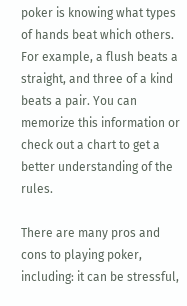poker is knowing what types of hands beat which others. For example, a flush beats a straight, and three of a kind beats a pair. You can memorize this information or check out a chart to get a better understanding of the rules.

There are many pros and cons to playing poker, including: it can be stressful,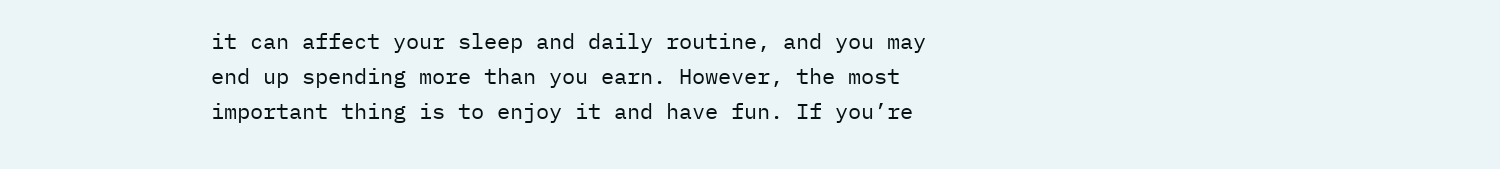it can affect your sleep and daily routine, and you may end up spending more than you earn. However, the most important thing is to enjoy it and have fun. If you’re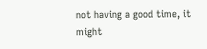not having a good time, it might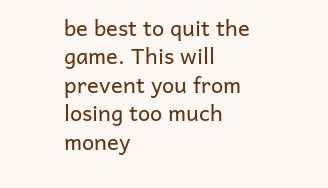be best to quit the game. This will prevent you from losing too much money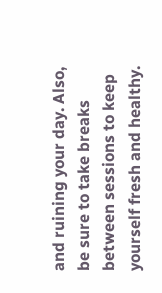and ruining your day. Also, be sure to take breaks between sessions to keep yourself fresh and healthy.